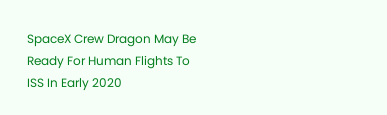SpaceX Crew Dragon May Be Ready For Human Flights To ISS In Early 2020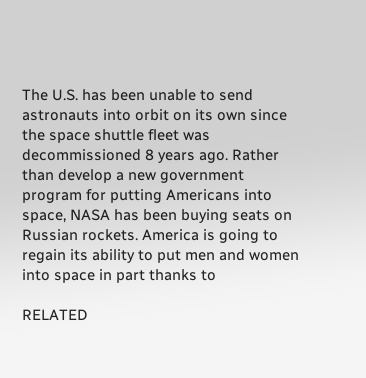The U.S. has been unable to send astronauts into orbit on its own since the space shuttle fleet was decommissioned 8 years ago. Rather than develop a new government program for putting Americans into space, NASA has been buying seats on Russian rockets. America is going to regain its ability to put men and women into space in part thanks to

RELATED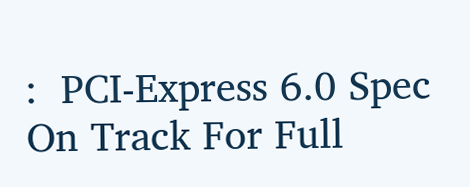:  PCI-Express 6.0 Spec On Track For Full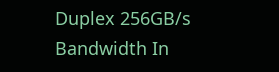Duplex 256GB/s Bandwidth In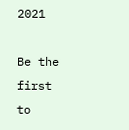2021

Be the first to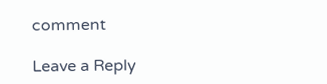comment

Leave a Reply